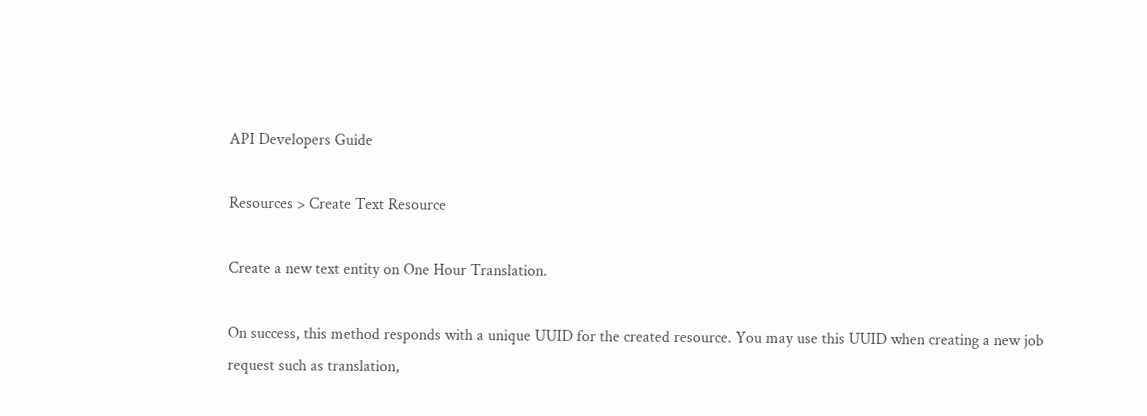API Developers Guide

Resources > Create Text Resource

Create a new text entity on One Hour Translation.

On success, this method responds with a unique UUID for the created resource. You may use this UUID when creating a new job request such as translation,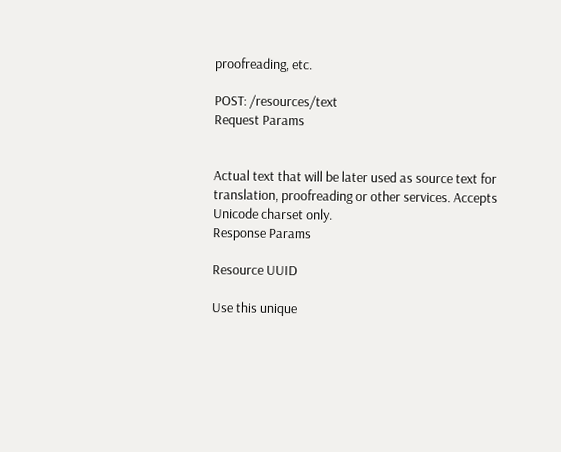proofreading, etc.

POST: /resources/text
Request Params


Actual text that will be later used as source text for translation, proofreading or other services. Accepts Unicode charset only.
Response Params

Resource UUID

Use this unique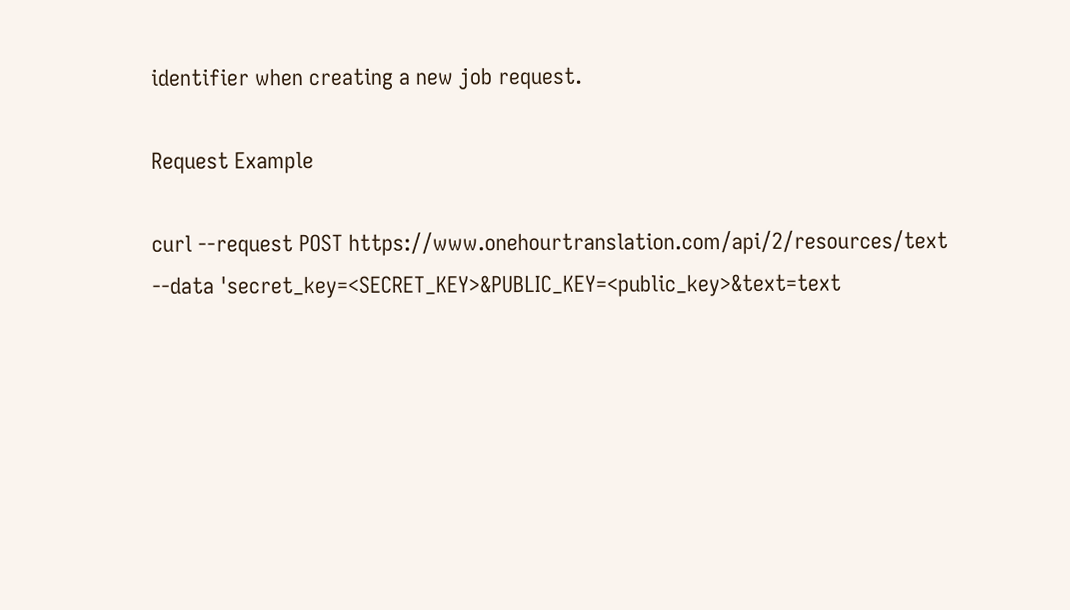identifier when creating a new job request.

Request Example

curl --request POST https://www.onehourtranslation.com/api/2/resources/text
--data 'secret_key=<SECRET_KEY>&PUBLIC_KEY=<public_key>&text=text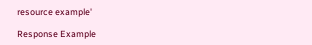resource example'

Response Example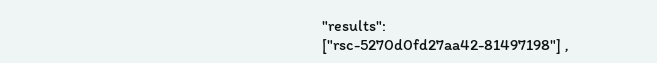"results": ["rsc-5270d0fd27aa42-81497198"] ,